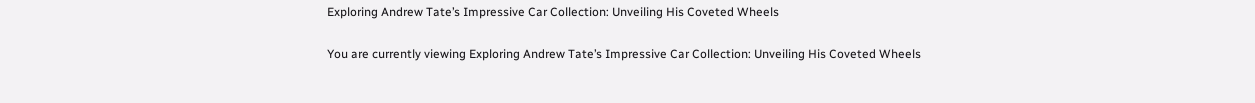Exploring Andrew Tate’s Impressive Car Collection: Unveiling His Coveted Wheels

You are currently viewing Exploring Andrew Tate’s Impressive Car Collection: Unveiling His Coveted Wheels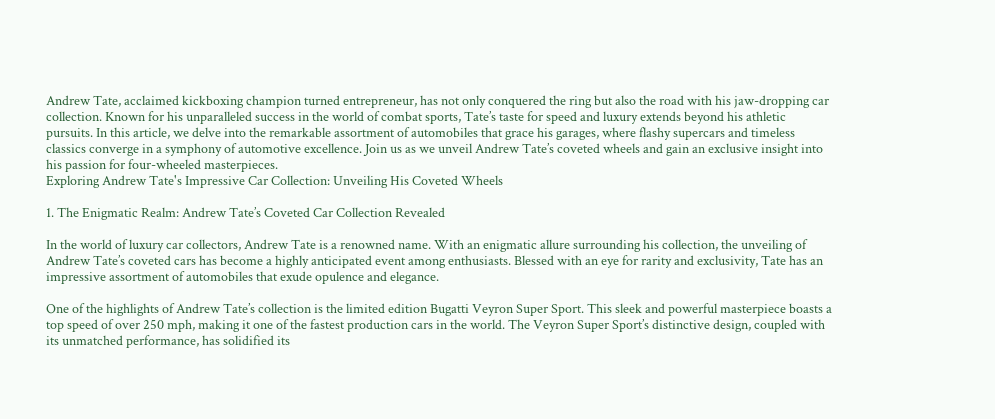Andrew Tate, acclaimed kickboxing champion turned entrepreneur, has not only conquered the ring but also the road with his jaw-dropping car collection. Known for his unparalleled success in the world of combat sports, Tate’s taste for speed and luxury extends beyond his athletic pursuits. In this article, we delve into the remarkable assortment of automobiles that grace his garages, where flashy supercars and timeless classics converge in a symphony of automotive excellence. Join us as we unveil Andrew Tate’s coveted wheels and gain an exclusive insight into his passion for four-wheeled masterpieces.
Exploring Andrew Tate's Impressive Car Collection: Unveiling His Coveted Wheels

1. The Enigmatic Realm: Andrew Tate’s Coveted Car Collection Revealed

In the world of luxury car collectors, Andrew Tate is a renowned name. With an enigmatic allure surrounding his collection, the unveiling of Andrew Tate’s coveted cars has become a highly anticipated event among enthusiasts. Blessed with an eye for rarity and exclusivity, Tate has an impressive assortment of automobiles that exude opulence and elegance.

One of the highlights of Andrew Tate’s collection is the limited edition Bugatti Veyron Super Sport. This sleek and powerful masterpiece boasts a top speed of over 250 mph, making it one of the fastest production cars in the world. The Veyron Super Sport’s distinctive design, coupled with its unmatched performance, has solidified its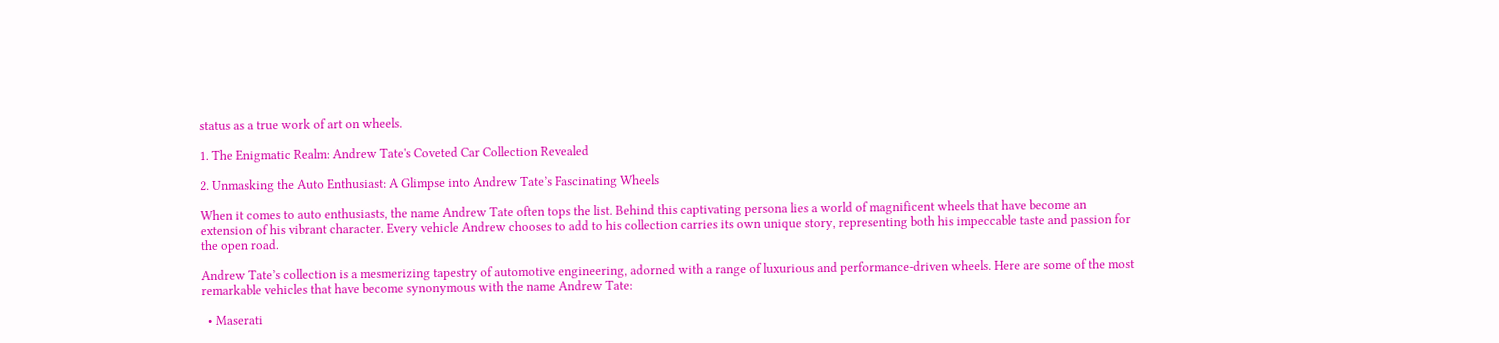status as a true work of art on wheels.

1. The Enigmatic Realm: Andrew Tate's Coveted Car Collection Revealed

2. Unmasking the Auto Enthusiast: A Glimpse into Andrew Tate’s Fascinating Wheels

When it comes to auto enthusiasts, the name Andrew Tate often tops the list. Behind this captivating persona lies a world of magnificent wheels that have become an extension of his vibrant character. Every vehicle Andrew chooses to add to his collection carries its own unique story, representing both his impeccable taste and passion for the open road.

Andrew Tate’s collection is a mesmerizing tapestry of automotive engineering, adorned with a range of luxurious and performance-driven wheels. Here are some of the most remarkable vehicles that have become synonymous with the name Andrew Tate:

  • Maserati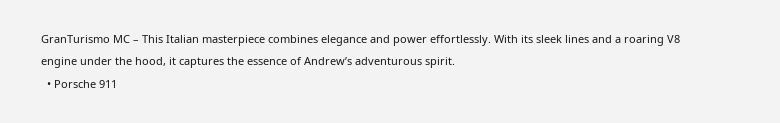GranTurismo MC – This Italian masterpiece combines elegance and power effortlessly. With its sleek lines and a roaring V8 engine under the hood, it captures the essence of Andrew’s adventurous spirit.
  • Porsche 911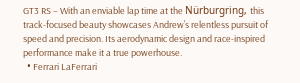GT3 RS – With an enviable lap time at the Nürburgring, this track-focused beauty showcases Andrew’s relentless pursuit of speed and precision. Its aerodynamic design and race-inspired performance make it a true powerhouse.
  • Ferrari LaFerrari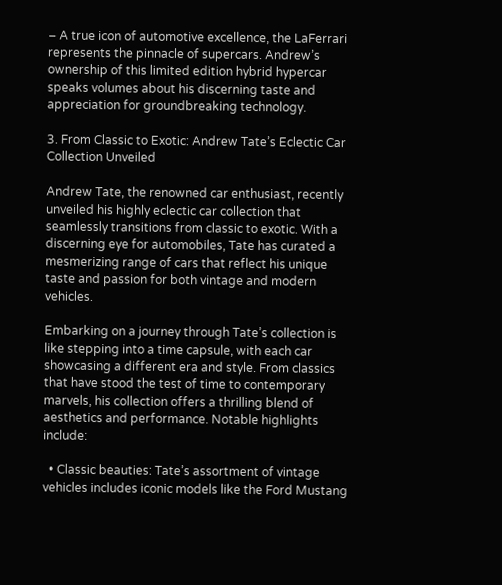– A true icon of automotive excellence, the LaFerrari represents the pinnacle of supercars. Andrew’s ownership of this limited edition hybrid hypercar speaks volumes about his discerning taste and appreciation for groundbreaking technology.

3. From Classic to Exotic: Andrew Tate’s Eclectic Car Collection Unveiled

Andrew Tate, the renowned car enthusiast, recently unveiled his highly eclectic car collection that seamlessly transitions from classic to exotic. With a discerning eye for automobiles, Tate has curated a mesmerizing range of cars that reflect his unique taste and passion for both vintage and modern vehicles.

Embarking on a journey through Tate’s collection is like stepping into a time capsule, with each car showcasing a different era and style. From classics that have stood the test of time to contemporary marvels, his collection offers a thrilling blend of aesthetics and performance. Notable highlights include:

  • Classic beauties: Tate’s assortment of vintage vehicles includes iconic models like the Ford Mustang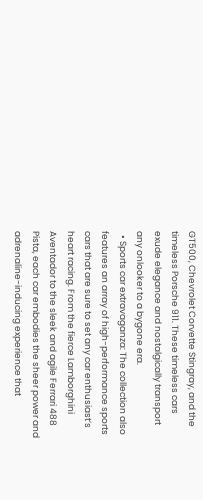GT500, Chevrolet Corvette Stingray, and the timeless Porsche 911. These timeless cars exude elegance and nostalgically transport any onlooker to a bygone era.
  • Sports car extravaganza: The collection also features an array of high-performance sports cars that are sure to set any car enthusiast’s heart racing. From the fierce Lamborghini Aventador to the sleek and agile Ferrari 488 Pista, each car embodies the sheer power and adrenaline-inducing experience that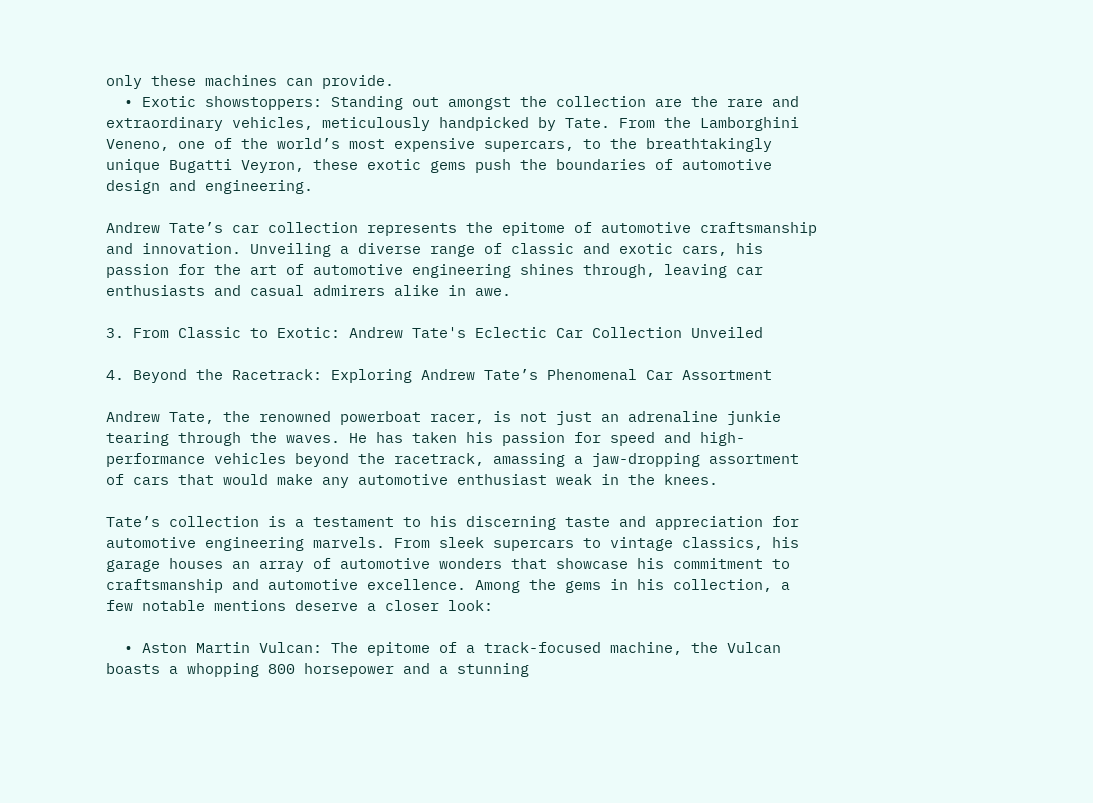only these machines can provide.
  • Exotic showstoppers: Standing out amongst the collection are the rare and extraordinary vehicles, meticulously handpicked by Tate. From the Lamborghini Veneno, one of the world’s most expensive supercars, to the breathtakingly unique Bugatti Veyron, these exotic gems push the boundaries of automotive design and engineering.

Andrew Tate’s car collection represents the epitome of automotive craftsmanship and innovation. Unveiling a diverse range of classic and exotic cars, his passion for the art of automotive engineering shines through, leaving car enthusiasts and casual admirers alike in awe.

3. From Classic to Exotic: Andrew Tate's Eclectic Car Collection Unveiled

4. Beyond the Racetrack: Exploring Andrew Tate’s Phenomenal Car Assortment

Andrew Tate, the renowned powerboat racer, is not just an adrenaline junkie tearing through the waves. He has taken his passion for speed and high-performance vehicles beyond the racetrack, amassing a jaw-dropping assortment of cars that would make any automotive enthusiast weak in the knees.

Tate’s collection is a testament to his discerning taste and appreciation for automotive engineering marvels. From sleek supercars to vintage classics, his garage houses an array of automotive wonders that showcase his commitment to craftsmanship and automotive excellence. Among the gems in his collection, a few notable mentions deserve a closer look:

  • Aston Martin Vulcan: The epitome of a track-focused machine, the Vulcan boasts a whopping 800 horsepower and a stunning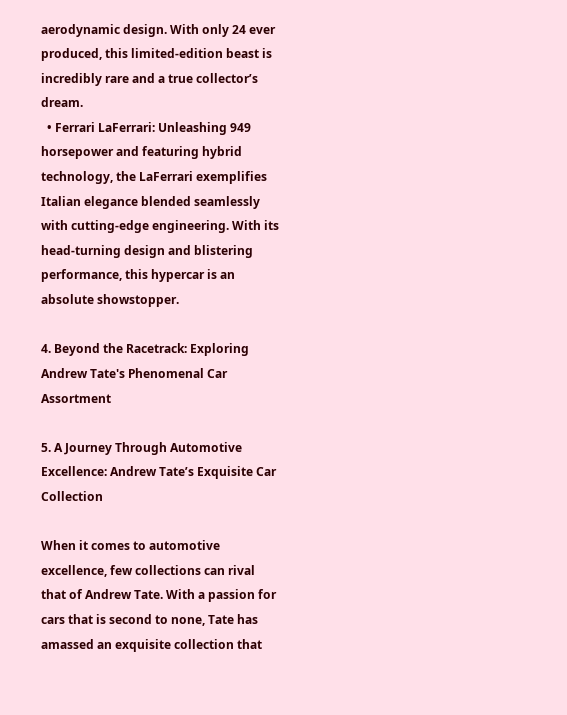aerodynamic design. With only 24 ever produced, this limited-edition beast is incredibly rare and a true collector’s dream.
  • Ferrari LaFerrari: Unleashing 949 horsepower and featuring hybrid technology, the LaFerrari exemplifies Italian elegance blended seamlessly with cutting-edge engineering. With its head-turning design and blistering performance, this hypercar is an absolute showstopper.

4. Beyond the Racetrack: Exploring Andrew Tate's Phenomenal Car Assortment

5. A Journey Through Automotive Excellence: Andrew Tate’s Exquisite Car Collection

When it comes to automotive excellence, few collections can rival that of Andrew Tate. With a passion for cars that is second to none, Tate has amassed an exquisite collection that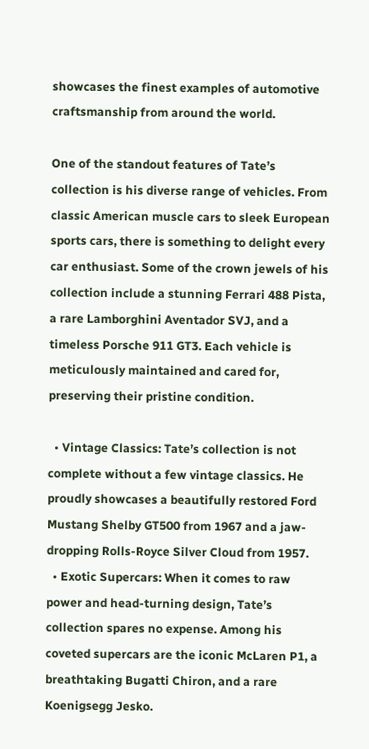showcases the finest examples of automotive craftsmanship from around the world.

One of the standout features of Tate’s collection is his diverse range of vehicles. From classic American muscle cars to sleek European sports cars, there is something to delight every car enthusiast. Some of the crown jewels of his collection include a stunning Ferrari 488 Pista, a rare Lamborghini Aventador SVJ, and a timeless Porsche 911 GT3. Each vehicle is meticulously maintained and cared for, preserving their pristine condition.

  • Vintage Classics: Tate’s collection is not complete without a few vintage classics. He proudly showcases a beautifully restored Ford Mustang Shelby GT500 from 1967 and a jaw-dropping Rolls-Royce Silver Cloud from 1957.
  • Exotic Supercars: When it comes to raw power and head-turning design, Tate’s collection spares no expense. Among his coveted supercars are the iconic McLaren P1, a breathtaking Bugatti Chiron, and a rare Koenigsegg Jesko.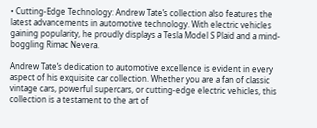• Cutting-Edge Technology: Andrew Tate’s collection also features the latest advancements in automotive technology. With electric vehicles gaining popularity, he proudly displays a Tesla Model S Plaid and a mind-boggling Rimac Nevera.

Andrew Tate’s dedication to automotive excellence is evident in every aspect of his exquisite car collection. Whether you are a fan of classic vintage cars, powerful supercars, or cutting-edge electric vehicles, this collection is a testament to the art of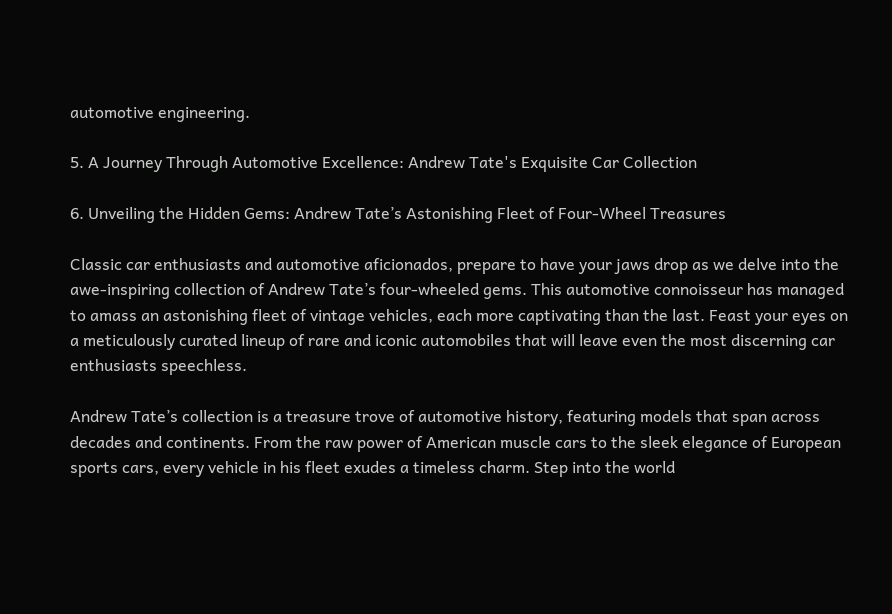automotive engineering.

5. A Journey Through Automotive Excellence: Andrew Tate's Exquisite Car Collection

6. Unveiling the Hidden Gems: Andrew Tate’s Astonishing Fleet of Four-Wheel Treasures

Classic car enthusiasts and automotive aficionados, prepare to have your jaws drop as we delve into the awe-inspiring collection of Andrew Tate’s four-wheeled gems. This automotive connoisseur has managed to amass an astonishing fleet of vintage vehicles, each more captivating than the last. Feast your eyes on a meticulously curated lineup of rare and iconic automobiles that will leave even the most discerning car enthusiasts speechless.

Andrew Tate’s collection is a treasure trove of automotive history, featuring models that span across decades and continents. From the raw power of American muscle cars to the sleek elegance of European sports cars, every vehicle in his fleet exudes a timeless charm. Step into the world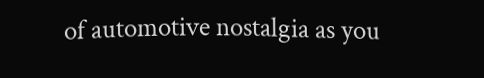of automotive nostalgia as you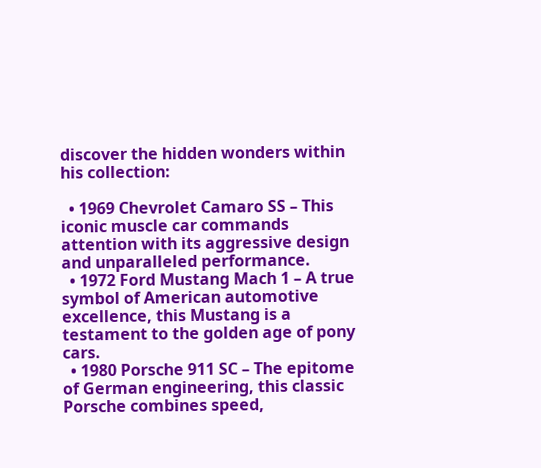discover the hidden wonders within his collection:

  • 1969 Chevrolet Camaro SS – This iconic muscle car commands attention with its aggressive design and unparalleled performance.
  • 1972 Ford Mustang Mach 1 – A true symbol of American automotive excellence, this Mustang is a testament to the golden age of pony cars.
  • 1980 Porsche 911 SC – The epitome of German engineering, this classic Porsche combines speed,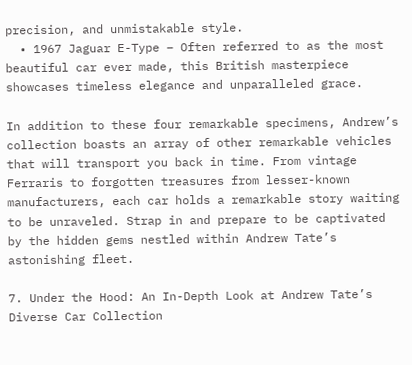precision, and unmistakable style.
  • 1967 Jaguar E-Type – Often referred to as the most beautiful car ever made, this British masterpiece showcases timeless elegance and unparalleled grace.

In addition to these four remarkable specimens, Andrew’s collection boasts an array of other remarkable vehicles that will transport you back in time. From vintage Ferraris to forgotten treasures from lesser-known manufacturers, each car holds a remarkable story waiting to be unraveled. Strap in and prepare to be captivated by the hidden gems nestled within Andrew Tate’s astonishing fleet.

7. Under the Hood: An In-Depth Look at Andrew Tate’s Diverse Car Collection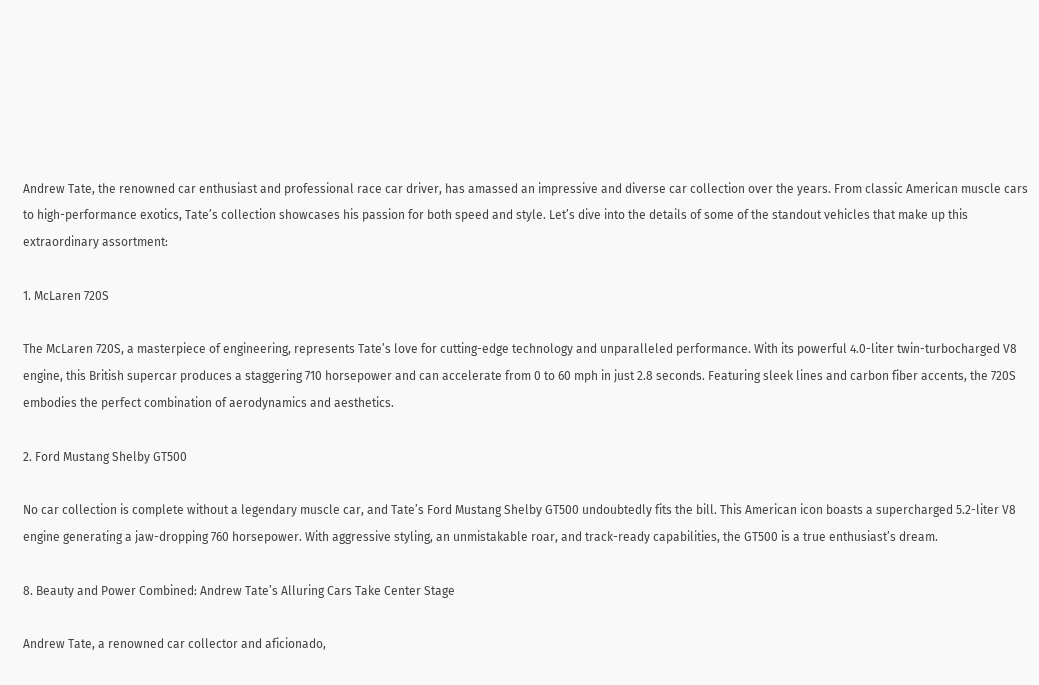Andrew Tate, the renowned car enthusiast and professional race car driver, has amassed an impressive and diverse car collection over the years. From classic American muscle cars to high-performance exotics, Tate’s collection showcases his passion for both speed and style. Let’s dive into the details of some of the standout vehicles that make up this extraordinary assortment:

1. McLaren 720S

The McLaren 720S, a masterpiece of engineering, represents Tate’s love for cutting-edge technology and unparalleled performance. With its powerful 4.0-liter twin-turbocharged V8 engine, this British supercar produces a staggering 710 horsepower and can accelerate from 0 to 60 mph in just 2.8 seconds. Featuring sleek lines and carbon fiber accents, the 720S embodies the perfect combination of aerodynamics and aesthetics.

2. Ford Mustang Shelby GT500

No car collection is complete without a legendary muscle car, and Tate’s Ford Mustang Shelby GT500 undoubtedly fits the bill. This American icon boasts a supercharged 5.2-liter V8 engine generating a jaw-dropping 760 horsepower. With aggressive styling, an unmistakable roar, and track-ready capabilities, the GT500 is a true enthusiast’s dream.

8. Beauty and Power Combined: Andrew Tate’s Alluring Cars Take Center Stage

Andrew Tate, a renowned car collector and aficionado,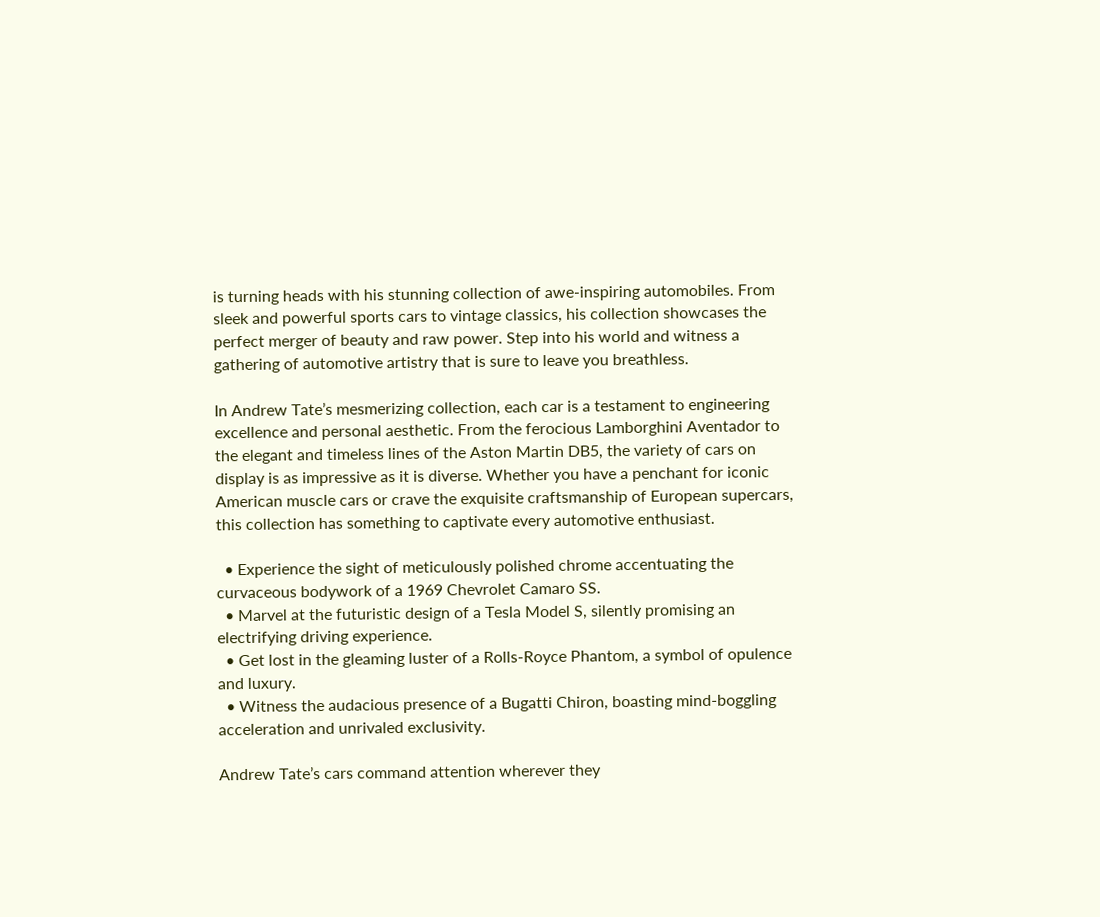is turning heads with his stunning collection of awe-inspiring automobiles. From sleek and powerful sports cars to vintage classics, his collection showcases the perfect merger of beauty and raw power. Step into his world and witness a gathering of automotive artistry that is sure to leave you breathless.

In Andrew Tate’s mesmerizing collection, each car is a testament to engineering excellence and personal aesthetic. From the ferocious Lamborghini Aventador to the elegant and timeless lines of the Aston Martin DB5, the variety of cars on display is as impressive as it is diverse. Whether you have a penchant for iconic American muscle cars or crave the exquisite craftsmanship of European supercars, this collection has something to captivate every automotive enthusiast.

  • Experience the sight of meticulously polished chrome accentuating the curvaceous bodywork of a 1969 Chevrolet Camaro SS.
  • Marvel at the futuristic design of a Tesla Model S, silently promising an electrifying driving experience.
  • Get lost in the gleaming luster of a Rolls-Royce Phantom, a symbol of opulence and luxury.
  • Witness the audacious presence of a Bugatti Chiron, boasting mind-boggling acceleration and unrivaled exclusivity.

Andrew Tate’s cars command attention wherever they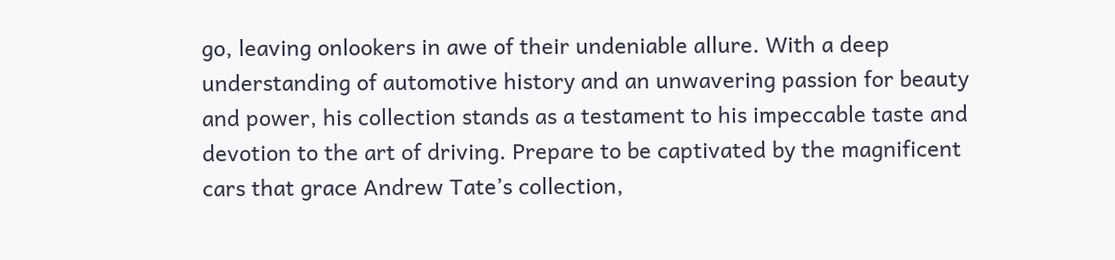go, leaving onlookers in awe of their undeniable allure. With a deep understanding of automotive history and an unwavering passion for beauty and power, his collection stands as a testament to his impeccable taste and devotion to the art of driving. Prepare to be captivated by the magnificent cars that grace Andrew Tate’s collection,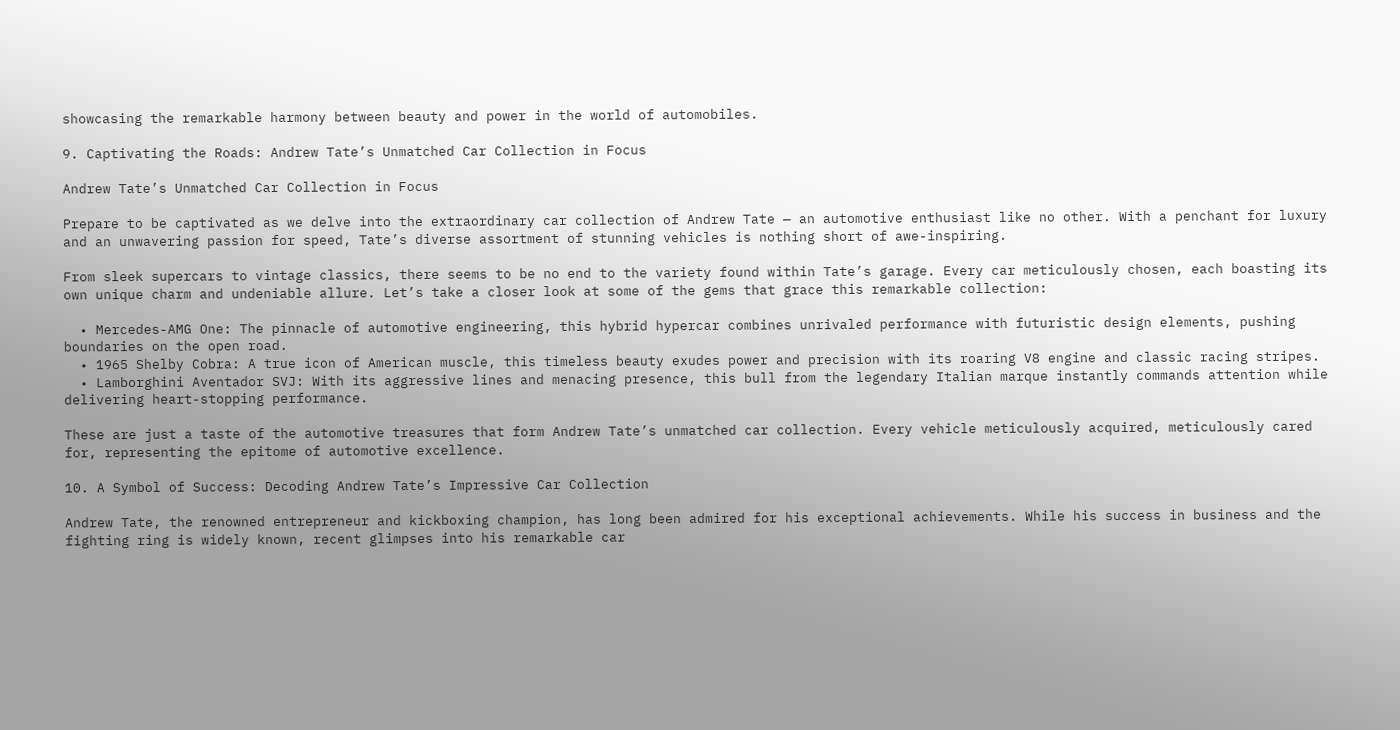showcasing the remarkable harmony between beauty and power in the world of automobiles.

9. Captivating the Roads: Andrew Tate’s Unmatched Car Collection in Focus

Andrew Tate’s Unmatched Car Collection in Focus

Prepare to be captivated as we delve into the extraordinary car collection of Andrew Tate — an automotive enthusiast like no other. With a penchant for luxury and an unwavering passion for speed, Tate’s diverse assortment of stunning vehicles is nothing short of awe-inspiring.

From sleek supercars to vintage classics, there seems to be no end to the variety found within Tate’s garage. Every car meticulously chosen, each boasting its own unique charm and undeniable allure. Let’s take a closer look at some of the gems that grace this remarkable collection:

  • Mercedes-AMG One: The pinnacle of automotive engineering, this hybrid hypercar combines unrivaled performance with futuristic design elements, pushing boundaries on the open road.
  • 1965 Shelby Cobra: A true icon of American muscle, this timeless beauty exudes power and precision with its roaring V8 engine and classic racing stripes.
  • Lamborghini Aventador SVJ: With its aggressive lines and menacing presence, this bull from the legendary Italian marque instantly commands attention while delivering heart-stopping performance.

These are just a taste of the automotive treasures that form Andrew Tate’s unmatched car collection. Every vehicle meticulously acquired, meticulously cared for, representing the epitome of automotive excellence.

10. A Symbol of Success: Decoding Andrew Tate’s Impressive Car Collection

Andrew Tate, the renowned entrepreneur and kickboxing champion, has long been admired for his exceptional achievements. While his success in business and the fighting ring is widely known, recent glimpses into his remarkable car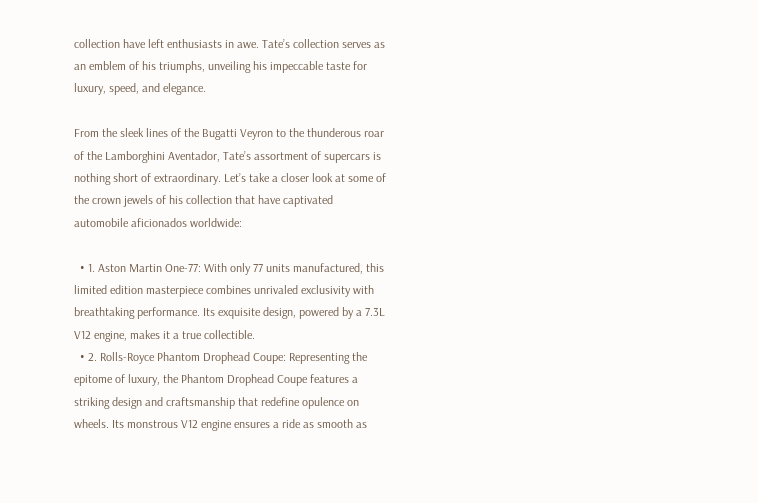collection have left enthusiasts in awe. Tate’s collection serves as an emblem of his triumphs, unveiling his impeccable taste for luxury, speed, and elegance.

From the sleek lines of the Bugatti Veyron to the thunderous roar of the Lamborghini Aventador, Tate’s assortment of supercars is nothing short of extraordinary. Let’s take a closer look at some of the crown jewels of his collection that have captivated automobile aficionados worldwide:

  • 1. Aston Martin One-77: With only 77 units manufactured, this limited edition masterpiece combines unrivaled exclusivity with breathtaking performance. Its exquisite design, powered by a 7.3L V12 engine, makes it a true collectible.
  • 2. Rolls-Royce Phantom Drophead Coupe: Representing the epitome of luxury, the Phantom Drophead Coupe features a striking design and craftsmanship that redefine opulence on wheels. Its monstrous V12 engine ensures a ride as smooth as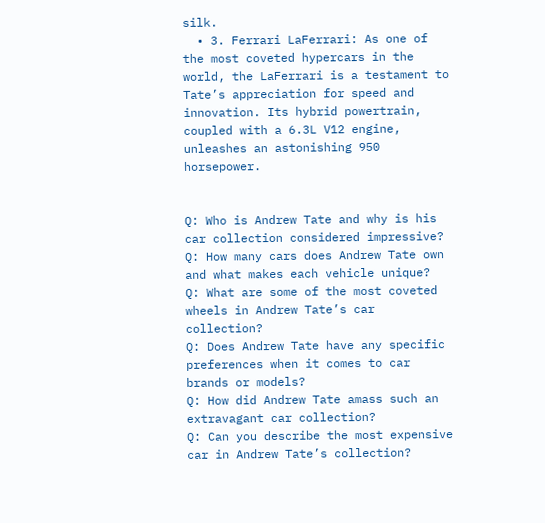silk.
  • 3. Ferrari LaFerrari: As one of the most coveted hypercars in the world, the LaFerrari is a testament to Tate’s appreciation for speed and innovation. Its hybrid powertrain, coupled with a 6.3L V12 engine, unleashes an astonishing 950 horsepower.


Q: Who is Andrew Tate and why is his car collection considered impressive?
Q: How many cars does Andrew Tate own and what makes each vehicle unique?
Q: What are some of the most coveted wheels in Andrew Tate’s car collection?
Q: Does Andrew Tate have any specific preferences when it comes to car brands or models?
Q: How did Andrew Tate amass such an extravagant car collection?
Q: Can you describe the most expensive car in Andrew Tate’s collection?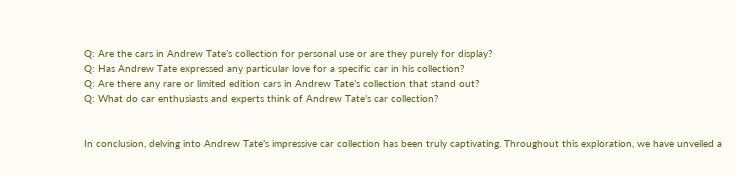Q: Are the cars in Andrew Tate’s collection for personal use or are they purely for display?
Q: Has Andrew Tate expressed any particular love for a specific car in his collection?
Q: Are there any rare or limited edition cars in Andrew Tate’s collection that stand out?
Q: What do car enthusiasts and experts think of Andrew Tate’s car collection?


In conclusion, delving into Andrew Tate’s impressive car collection has been truly captivating. Throughout this exploration, we have unveiled a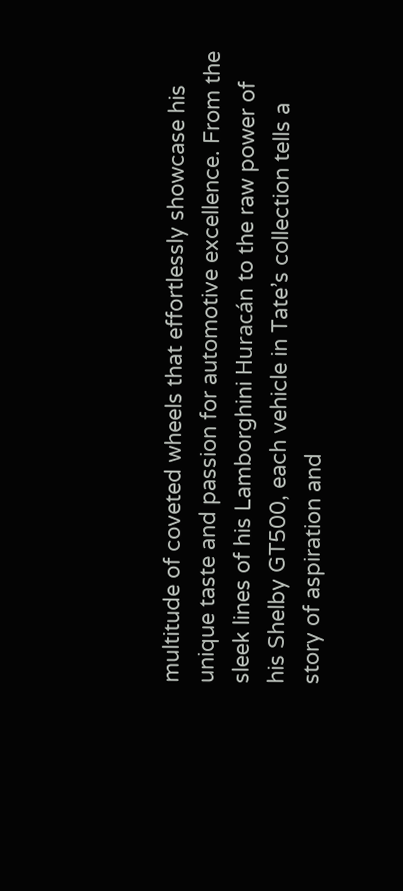multitude of coveted wheels that effortlessly showcase his unique taste and passion for automotive excellence. From the sleek lines of his Lamborghini Huracán to the raw power of his Shelby GT500, each vehicle in Tate’s collection tells a story of aspiration and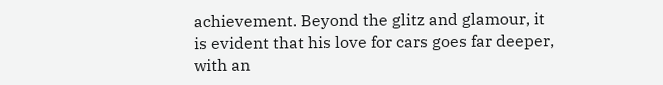achievement. Beyond the glitz and glamour, it is evident that his love for cars goes far deeper, with an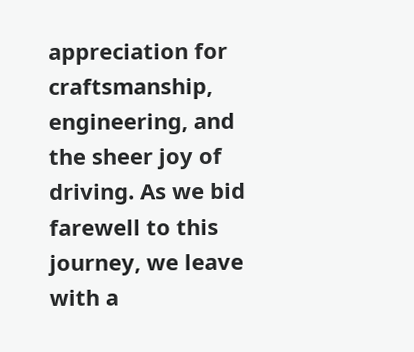appreciation for craftsmanship, engineering, and the sheer joy of driving. As we bid farewell to this journey, we leave with a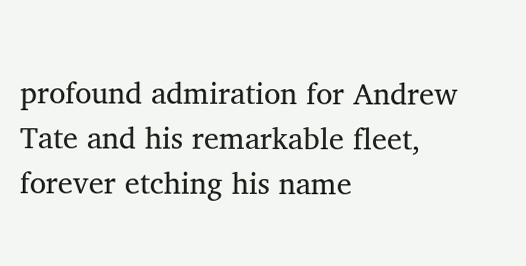profound admiration for Andrew Tate and his remarkable fleet, forever etching his name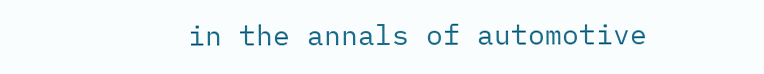in the annals of automotive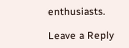enthusiasts.

Leave a Reply